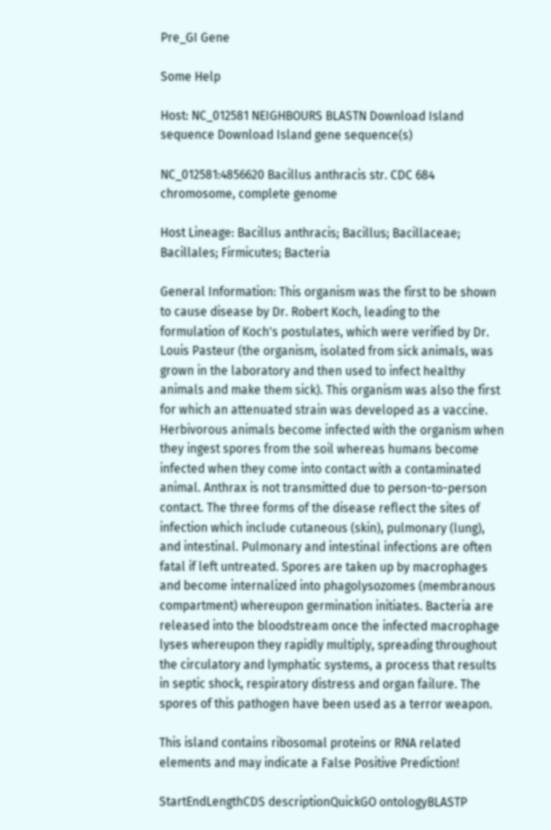Pre_GI Gene

Some Help

Host: NC_012581 NEIGHBOURS BLASTN Download Island sequence Download Island gene sequence(s)

NC_012581:4856620 Bacillus anthracis str. CDC 684 chromosome, complete genome

Host Lineage: Bacillus anthracis; Bacillus; Bacillaceae; Bacillales; Firmicutes; Bacteria

General Information: This organism was the first to be shown to cause disease by Dr. Robert Koch, leading to the formulation of Koch's postulates, which were verified by Dr. Louis Pasteur (the organism, isolated from sick animals, was grown in the laboratory and then used to infect healthy animals and make them sick). This organism was also the first for which an attenuated strain was developed as a vaccine. Herbivorous animals become infected with the organism when they ingest spores from the soil whereas humans become infected when they come into contact with a contaminated animal. Anthrax is not transmitted due to person-to-person contact. The three forms of the disease reflect the sites of infection which include cutaneous (skin), pulmonary (lung), and intestinal. Pulmonary and intestinal infections are often fatal if left untreated. Spores are taken up by macrophages and become internalized into phagolysozomes (membranous compartment) whereupon germination initiates. Bacteria are released into the bloodstream once the infected macrophage lyses whereupon they rapidly multiply, spreading throughout the circulatory and lymphatic systems, a process that results in septic shock, respiratory distress and organ failure. The spores of this pathogen have been used as a terror weapon.

This island contains ribosomal proteins or RNA related elements and may indicate a False Positive Prediction!

StartEndLengthCDS descriptionQuickGO ontologyBLASTP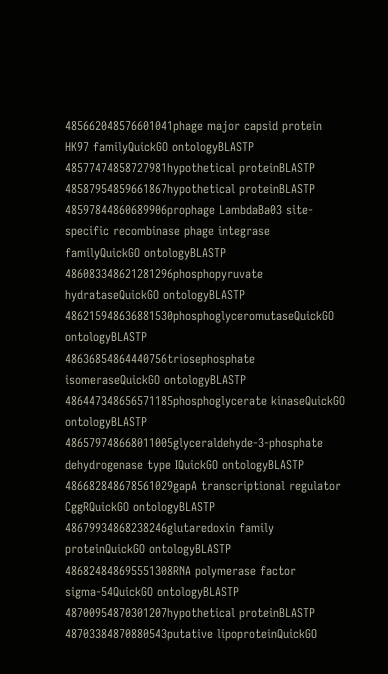485662048576601041phage major capsid protein HK97 familyQuickGO ontologyBLASTP
48577474858727981hypothetical proteinBLASTP
48587954859661867hypothetical proteinBLASTP
48597844860689906prophage LambdaBa03 site-specific recombinase phage integrase familyQuickGO ontologyBLASTP
486083348621281296phosphopyruvate hydrataseQuickGO ontologyBLASTP
486215948636881530phosphoglyceromutaseQuickGO ontologyBLASTP
48636854864440756triosephosphate isomeraseQuickGO ontologyBLASTP
486447348656571185phosphoglycerate kinaseQuickGO ontologyBLASTP
486579748668011005glyceraldehyde-3-phosphate dehydrogenase type IQuickGO ontologyBLASTP
486682848678561029gapA transcriptional regulator CggRQuickGO ontologyBLASTP
48679934868238246glutaredoxin family proteinQuickGO ontologyBLASTP
486824848695551308RNA polymerase factor sigma-54QuickGO ontologyBLASTP
48700954870301207hypothetical proteinBLASTP
48703384870880543putative lipoproteinQuickGO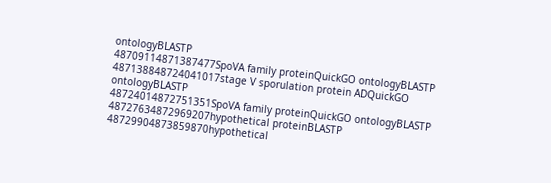ontologyBLASTP
48709114871387477SpoVA family proteinQuickGO ontologyBLASTP
487138848724041017stage V sporulation protein ADQuickGO ontologyBLASTP
48724014872751351SpoVA family proteinQuickGO ontologyBLASTP
48727634872969207hypothetical proteinBLASTP
48729904873859870hypothetical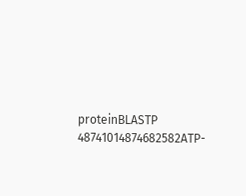proteinBLASTP
48741014874682582ATP-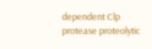dependent Clp protease proteolytic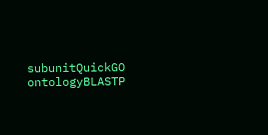subunitQuickGO ontologyBLASTP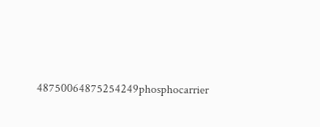48750064875254249phosphocarrier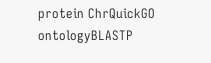protein ChrQuickGO ontologyBLASTP